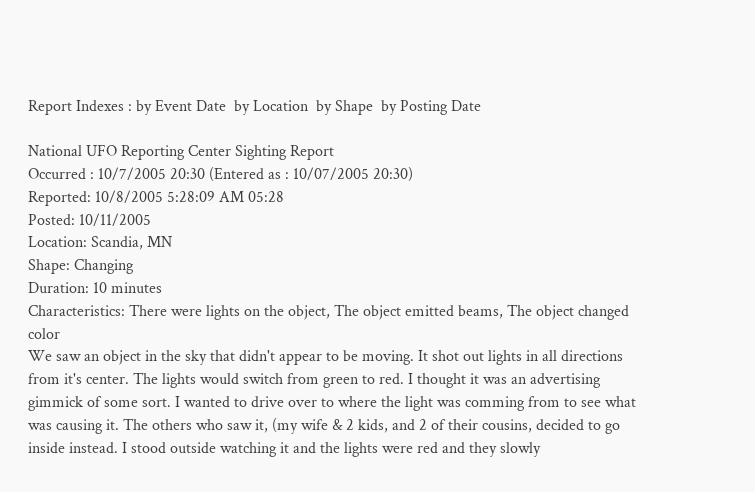Report Indexes : by Event Date  by Location  by Shape  by Posting Date

National UFO Reporting Center Sighting Report
Occurred : 10/7/2005 20:30 (Entered as : 10/07/2005 20:30)
Reported: 10/8/2005 5:28:09 AM 05:28
Posted: 10/11/2005
Location: Scandia, MN
Shape: Changing
Duration: 10 minutes
Characteristics: There were lights on the object, The object emitted beams, The object changed color
We saw an object in the sky that didn't appear to be moving. It shot out lights in all directions from it's center. The lights would switch from green to red. I thought it was an advertising gimmick of some sort. I wanted to drive over to where the light was comming from to see what was causing it. The others who saw it, (my wife & 2 kids, and 2 of their cousins, decided to go inside instead. I stood outside watching it and the lights were red and they slowly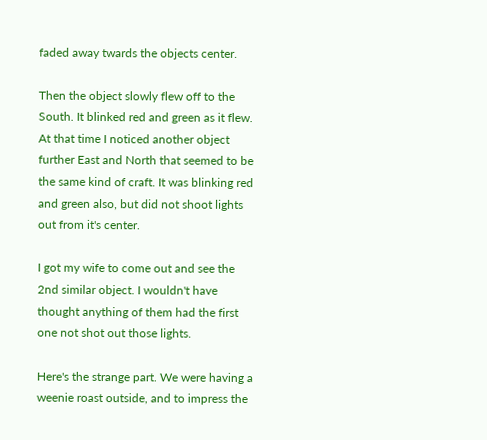faded away twards the objects center.

Then the object slowly flew off to the South. It blinked red and green as it flew. At that time I noticed another object further East and North that seemed to be the same kind of craft. It was blinking red and green also, but did not shoot lights out from it's center.

I got my wife to come out and see the 2nd similar object. I wouldn't have thought anything of them had the first one not shot out those lights.

Here's the strange part. We were having a weenie roast outside, and to impress the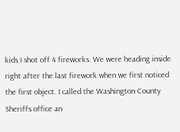kids I shot off 4 fireworks. We were heading inside right after the last firework when we first noticed the first object. I called the Washington County Sheriffs office an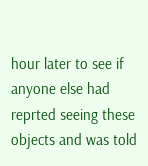hour later to see if anyone else had reprted seeing these objects and was told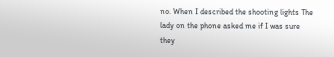no. When I described the shooting lights The lady on the phone asked me if I was sure they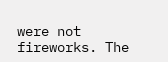were not fireworks. The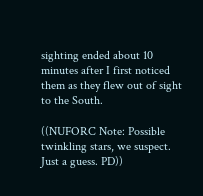sighting ended about 10 minutes after I first noticed them as they flew out of sight to the South.

((NUFORC Note: Possible twinkling stars, we suspect. Just a guess. PD))